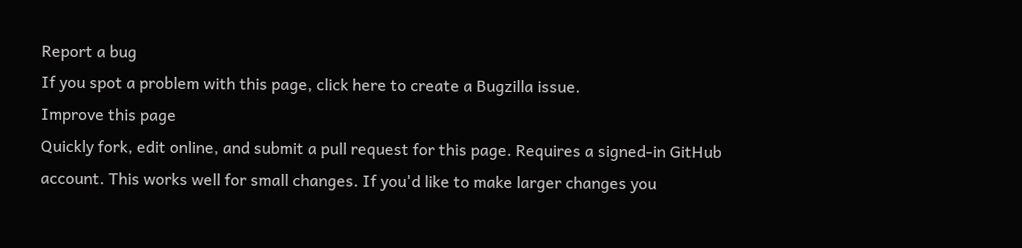Report a bug
If you spot a problem with this page, click here to create a Bugzilla issue.
Improve this page
Quickly fork, edit online, and submit a pull request for this page. Requires a signed-in GitHub account. This works well for small changes. If you'd like to make larger changes you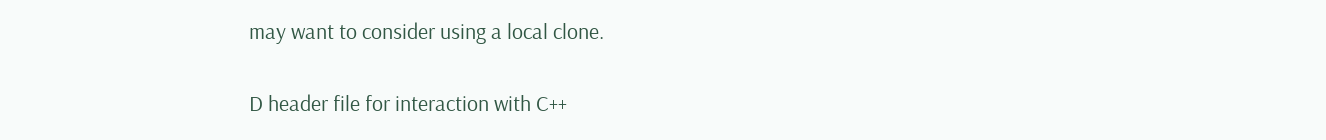may want to consider using a local clone.


D header file for interaction with C++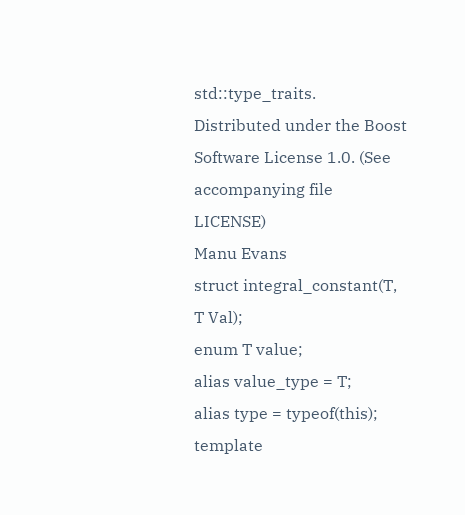std::type_traits.
Distributed under the Boost Software License 1.0. (See accompanying file LICENSE)
Manu Evans
struct integral_constant(T, T Val);
enum T value;
alias value_type = T;
alias type = typeof(this);
template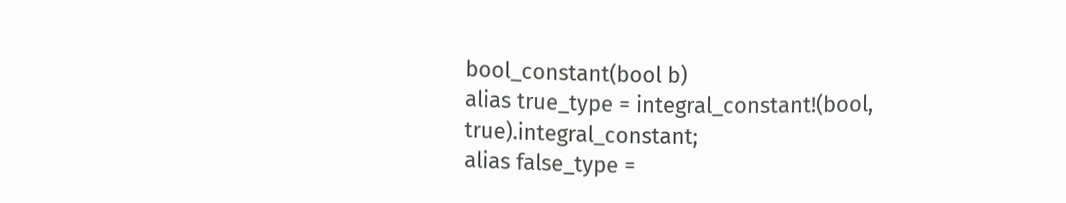bool_constant(bool b)
alias true_type = integral_constant!(bool, true).integral_constant;
alias false_type =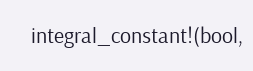integral_constant!(bool,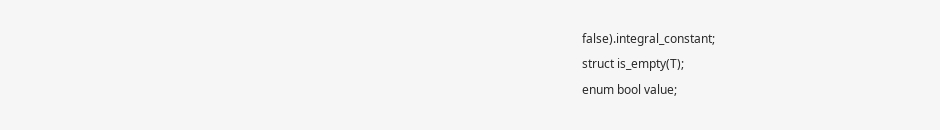false).integral_constant;
struct is_empty(T);
enum bool value;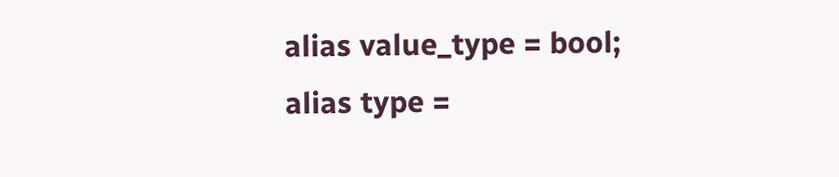alias value_type = bool;
alias type =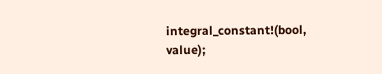integral_constant!(bool, value);